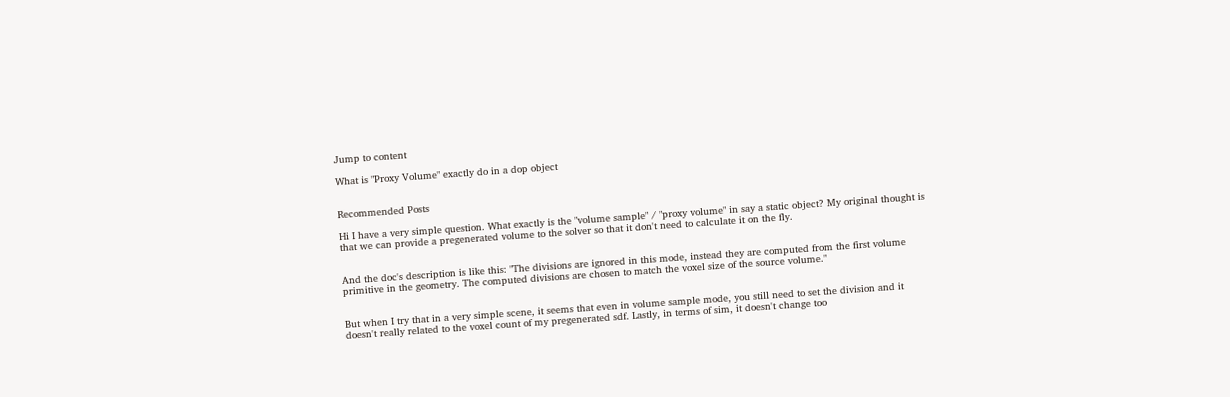Jump to content

What is "Proxy Volume" exactly do in a dop object


Recommended Posts

Hi I have a very simple question. What exactly is the "volume sample" / "proxy volume" in say a static object? My original thought is that we can provide a pregenerated volume to the solver so that it don't need to calculate it on the fly.


And the doc's description is like this: "The divisions are ignored in this mode, instead they are computed from the first volume primitive in the geometry. The computed divisions are chosen to match the voxel size of the source volume."


But when I try that in a very simple scene, it seems that even in volume sample mode, you still need to set the division and it doesn't really related to the voxel count of my pregenerated sdf. Lastly, in terms of sim, it doesn't change too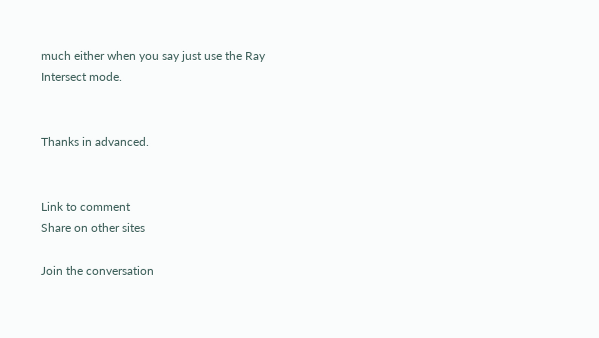much either when you say just use the Ray Intersect mode.


Thanks in advanced.


Link to comment
Share on other sites

Join the conversation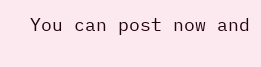You can post now and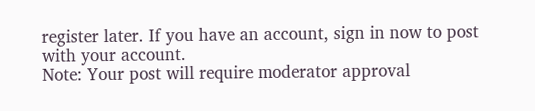register later. If you have an account, sign in now to post with your account.
Note: Your post will require moderator approval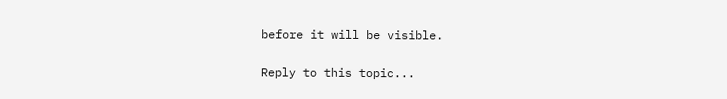before it will be visible.

Reply to this topic...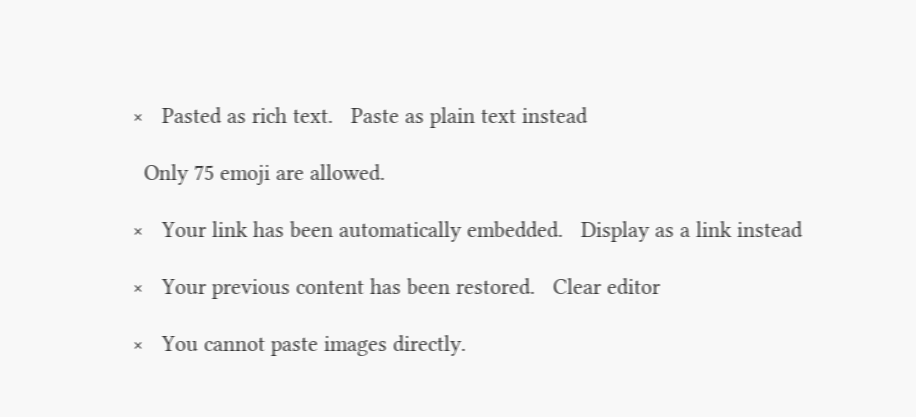×   Pasted as rich text.   Paste as plain text instead

  Only 75 emoji are allowed.

×   Your link has been automatically embedded.   Display as a link instead

×   Your previous content has been restored.   Clear editor

×   You cannot paste images directly.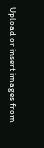Upload or insert images from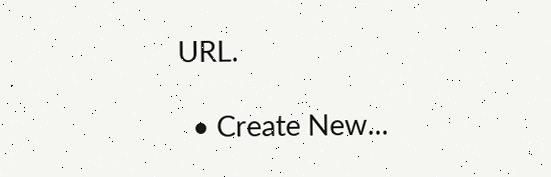URL.

  • Create New...